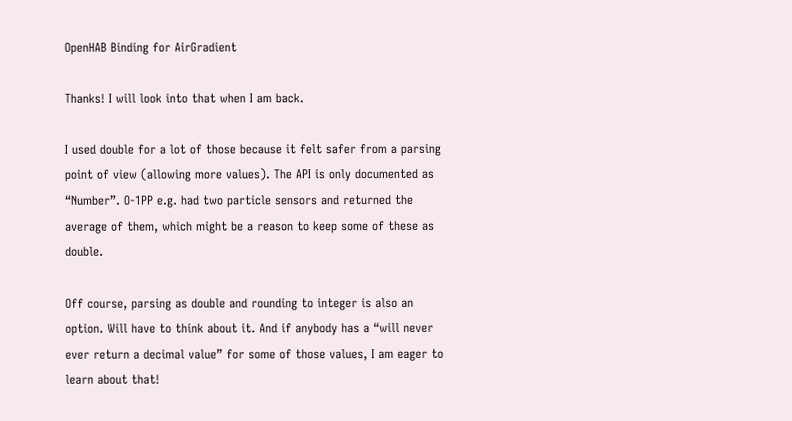OpenHAB Binding for AirGradient

Thanks! I will look into that when I am back.

I used double for a lot of those because it felt safer from a parsing point of view (allowing more values). The API is only documented as “Number”. O-1PP e.g. had two particle sensors and returned the average of them, which might be a reason to keep some of these as double.

Off course, parsing as double and rounding to integer is also an option. Will have to think about it. And if anybody has a “will never ever return a decimal value” for some of those values, I am eager to learn about that!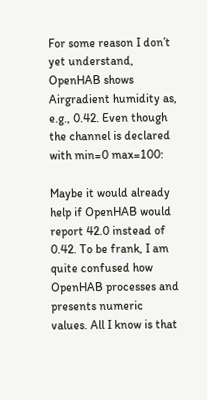For some reason I don’t yet understand, OpenHAB shows Airgradient humidity as, e.g., 0.42. Even though the channel is declared with min=0 max=100:

Maybe it would already help if OpenHAB would report 42.0 instead of 0.42. To be frank, I am quite confused how OpenHAB processes and presents numeric values. All I know is that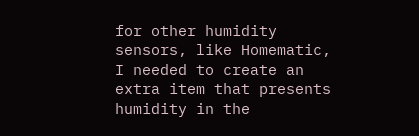for other humidity sensors, like Homematic, I needed to create an extra item that presents humidity in the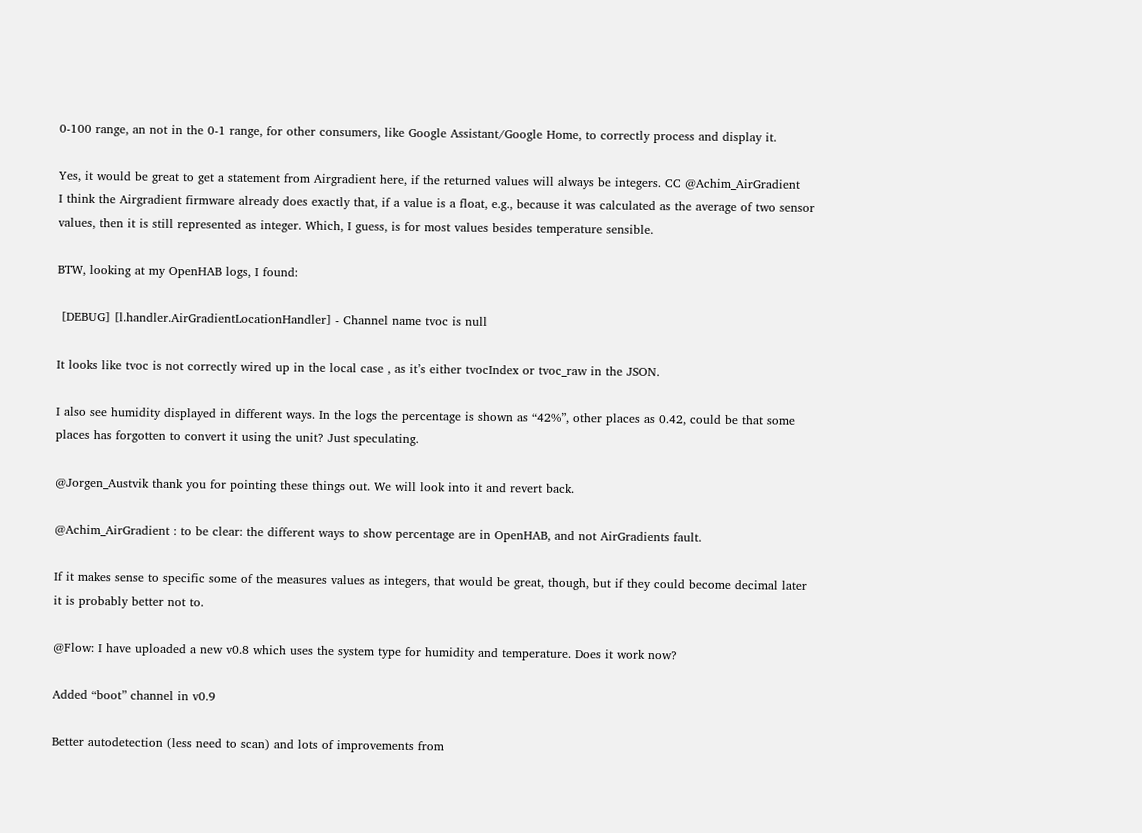0-100 range, an not in the 0-1 range, for other consumers, like Google Assistant/Google Home, to correctly process and display it.

Yes, it would be great to get a statement from Airgradient here, if the returned values will always be integers. CC @Achim_AirGradient
I think the Airgradient firmware already does exactly that, if a value is a float, e.g., because it was calculated as the average of two sensor values, then it is still represented as integer. Which, I guess, is for most values besides temperature sensible.

BTW, looking at my OpenHAB logs, I found:

 [DEBUG] [l.handler.AirGradientLocationHandler] - Channel name tvoc is null

It looks like tvoc is not correctly wired up in the local case , as it’s either tvocIndex or tvoc_raw in the JSON.

I also see humidity displayed in different ways. In the logs the percentage is shown as “42%”, other places as 0.42, could be that some places has forgotten to convert it using the unit? Just speculating.

@Jorgen_Austvik thank you for pointing these things out. We will look into it and revert back.

@Achim_AirGradient : to be clear: the different ways to show percentage are in OpenHAB, and not AirGradients fault.

If it makes sense to specific some of the measures values as integers, that would be great, though, but if they could become decimal later it is probably better not to.

@Flow: I have uploaded a new v0.8 which uses the system type for humidity and temperature. Does it work now?

Added “boot” channel in v0.9

Better autodetection (less need to scan) and lots of improvements from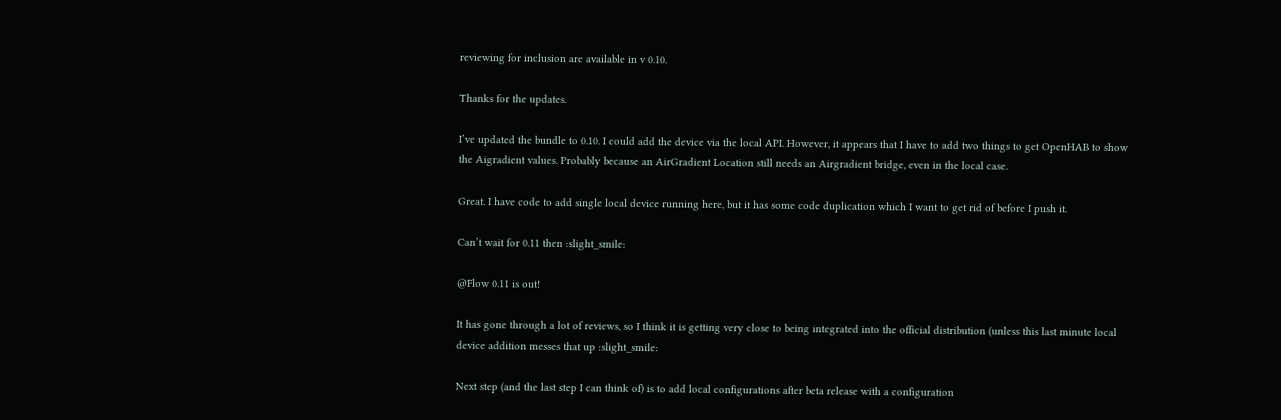reviewing for inclusion are available in v 0.10.

Thanks for the updates.

I’ve updated the bundle to 0.10. I could add the device via the local API. However, it appears that I have to add two things to get OpenHAB to show the Aigradient values. Probably because an AirGradient Location still needs an Airgradient bridge, even in the local case.

Great. I have code to add single local device running here, but it has some code duplication which I want to get rid of before I push it.

Can’t wait for 0.11 then :slight_smile:

@Flow 0.11 is out!

It has gone through a lot of reviews, so I think it is getting very close to being integrated into the official distribution (unless this last minute local device addition messes that up :slight_smile:

Next step (and the last step I can think of) is to add local configurations after beta release with a configuration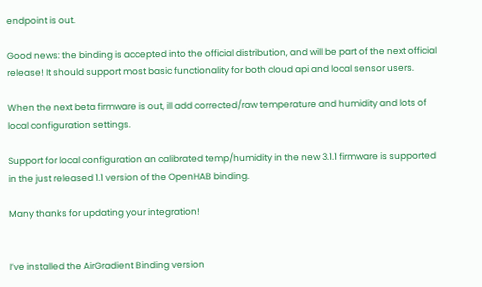endpoint is out.

Good news: the binding is accepted into the official distribution, and will be part of the next official release! It should support most basic functionality for both cloud api and local sensor users.

When the next beta firmware is out, ill add corrected/raw temperature and humidity and lots of local configuration settings.

Support for local configuration an calibrated temp/humidity in the new 3.1.1 firmware is supported in the just released 1.1 version of the OpenHAB binding.

Many thanks for updating your integration!


I’ve installed the AirGradient Binding version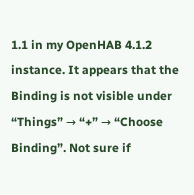1.1 in my OpenHAB 4.1.2 instance. It appears that the Binding is not visible under “Things” → “+” → “Choose Binding”. Not sure if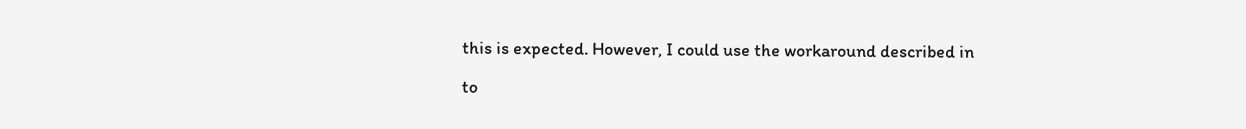this is expected. However, I could use the workaround described in

to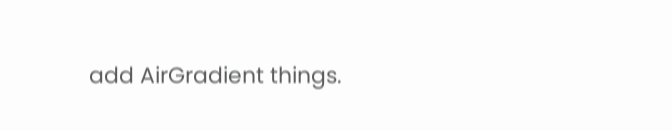add AirGradient things.